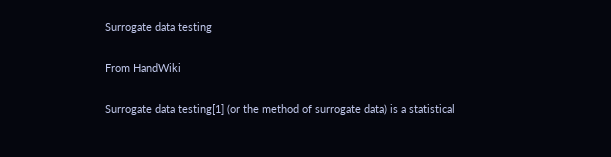Surrogate data testing

From HandWiki

Surrogate data testing[1] (or the method of surrogate data) is a statistical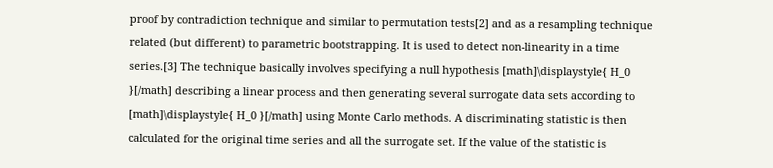proof by contradiction technique and similar to permutation tests[2] and as a resampling technique related (but different) to parametric bootstrapping. It is used to detect non-linearity in a time series.[3] The technique basically involves specifying a null hypothesis [math]\displaystyle{ H_0 }[/math] describing a linear process and then generating several surrogate data sets according to [math]\displaystyle{ H_0 }[/math] using Monte Carlo methods. A discriminating statistic is then calculated for the original time series and all the surrogate set. If the value of the statistic is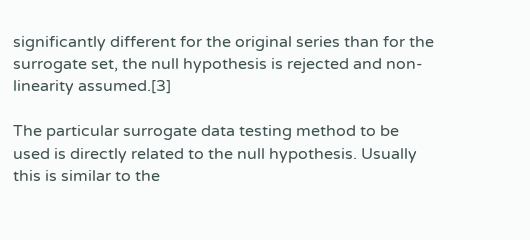significantly different for the original series than for the surrogate set, the null hypothesis is rejected and non-linearity assumed.[3]

The particular surrogate data testing method to be used is directly related to the null hypothesis. Usually this is similar to the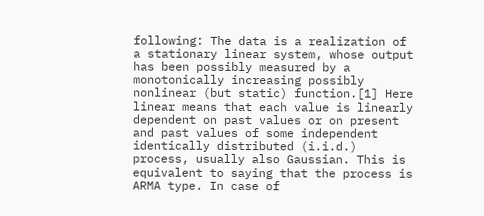following: The data is a realization of a stationary linear system, whose output has been possibly measured by a monotonically increasing possibly nonlinear (but static) function.[1] Here linear means that each value is linearly dependent on past values or on present and past values of some independent identically distributed (i.i.d.) process, usually also Gaussian. This is equivalent to saying that the process is ARMA type. In case of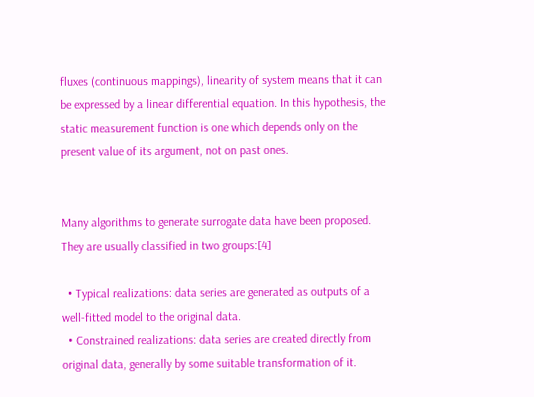fluxes (continuous mappings), linearity of system means that it can be expressed by a linear differential equation. In this hypothesis, the static measurement function is one which depends only on the present value of its argument, not on past ones.


Many algorithms to generate surrogate data have been proposed. They are usually classified in two groups:[4]

  • Typical realizations: data series are generated as outputs of a well-fitted model to the original data.
  • Constrained realizations: data series are created directly from original data, generally by some suitable transformation of it.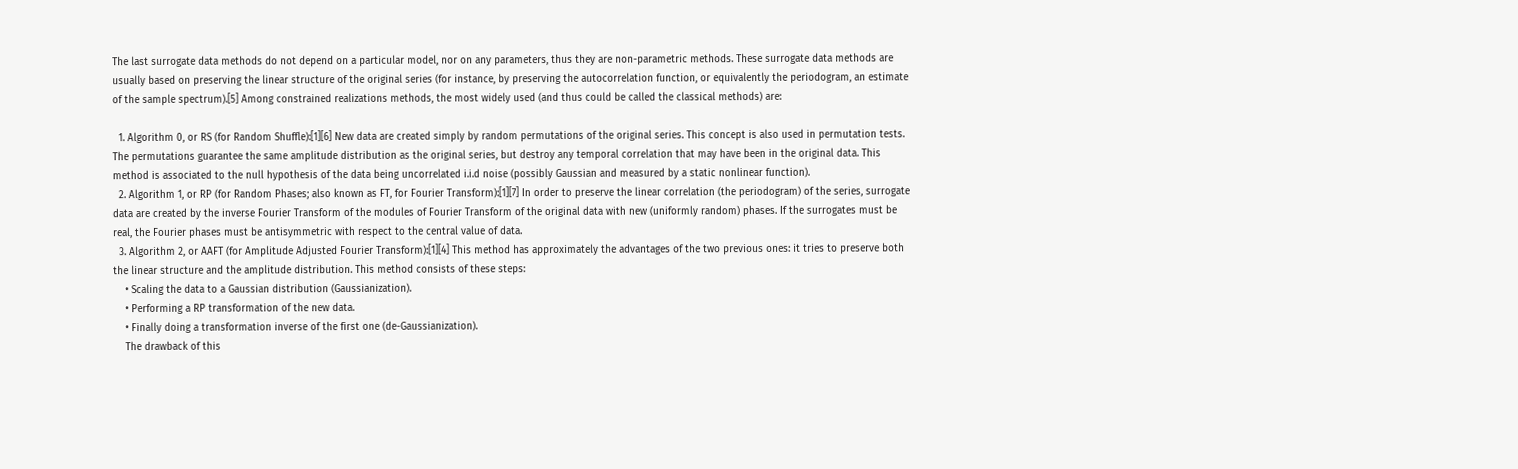The last surrogate data methods do not depend on a particular model, nor on any parameters, thus they are non-parametric methods. These surrogate data methods are usually based on preserving the linear structure of the original series (for instance, by preserving the autocorrelation function, or equivalently the periodogram, an estimate of the sample spectrum).[5] Among constrained realizations methods, the most widely used (and thus could be called the classical methods) are:

  1. Algorithm 0, or RS (for Random Shuffle):[1][6] New data are created simply by random permutations of the original series. This concept is also used in permutation tests. The permutations guarantee the same amplitude distribution as the original series, but destroy any temporal correlation that may have been in the original data. This method is associated to the null hypothesis of the data being uncorrelated i.i.d noise (possibly Gaussian and measured by a static nonlinear function).
  2. Algorithm 1, or RP (for Random Phases; also known as FT, for Fourier Transform):[1][7] In order to preserve the linear correlation (the periodogram) of the series, surrogate data are created by the inverse Fourier Transform of the modules of Fourier Transform of the original data with new (uniformly random) phases. If the surrogates must be real, the Fourier phases must be antisymmetric with respect to the central value of data.
  3. Algorithm 2, or AAFT (for Amplitude Adjusted Fourier Transform):[1][4] This method has approximately the advantages of the two previous ones: it tries to preserve both the linear structure and the amplitude distribution. This method consists of these steps:
    • Scaling the data to a Gaussian distribution (Gaussianization).
    • Performing a RP transformation of the new data.
    • Finally doing a transformation inverse of the first one (de-Gaussianization).
    The drawback of this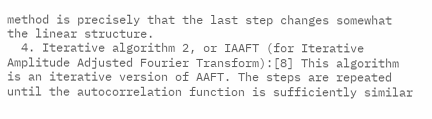method is precisely that the last step changes somewhat the linear structure.
  4. Iterative algorithm 2, or IAAFT (for Iterative Amplitude Adjusted Fourier Transform):[8] This algorithm is an iterative version of AAFT. The steps are repeated until the autocorrelation function is sufficiently similar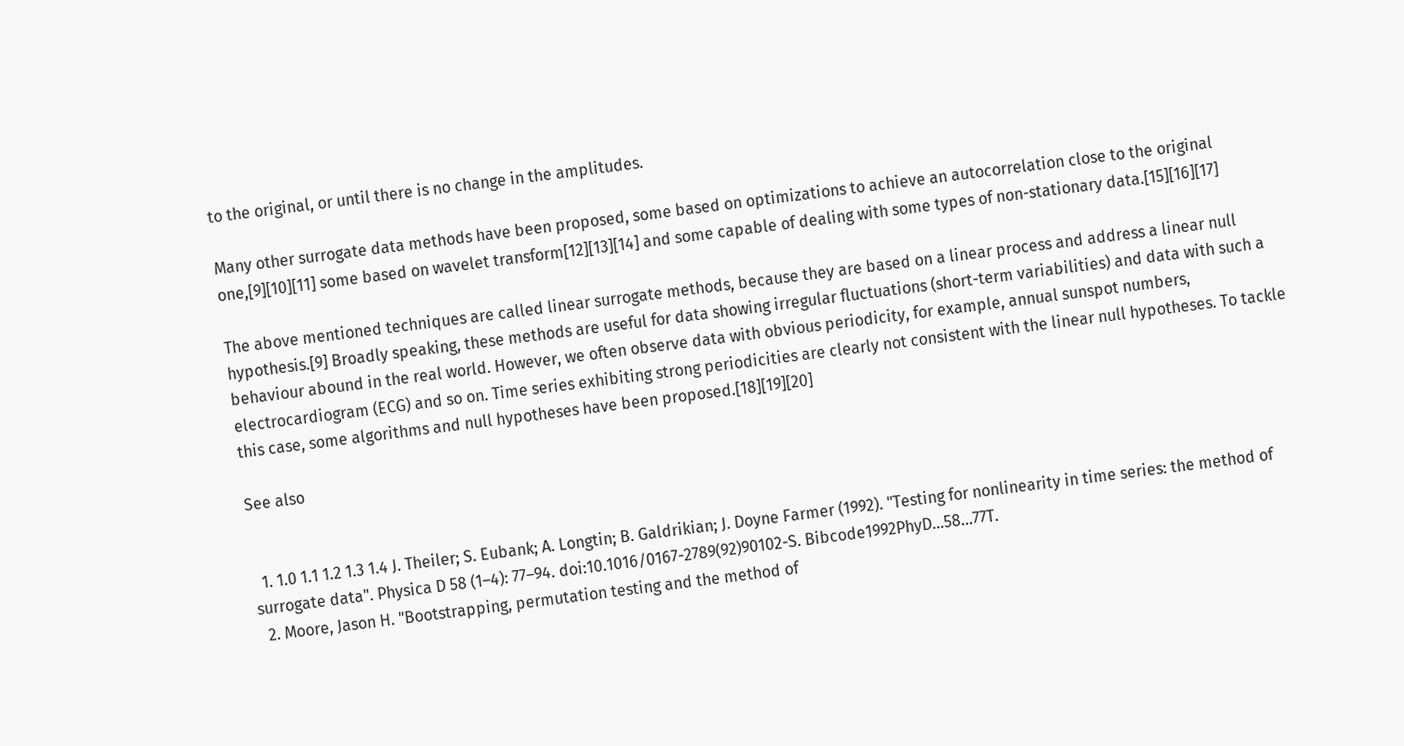to the original, or until there is no change in the amplitudes.

Many other surrogate data methods have been proposed, some based on optimizations to achieve an autocorrelation close to the original one,[9][10][11] some based on wavelet transform[12][13][14] and some capable of dealing with some types of non-stationary data.[15][16][17]

The above mentioned techniques are called linear surrogate methods, because they are based on a linear process and address a linear null hypothesis.[9] Broadly speaking, these methods are useful for data showing irregular fluctuations (short-term variabilities) and data with such a behaviour abound in the real world. However, we often observe data with obvious periodicity, for example, annual sunspot numbers, electrocardiogram (ECG) and so on. Time series exhibiting strong periodicities are clearly not consistent with the linear null hypotheses. To tackle this case, some algorithms and null hypotheses have been proposed.[18][19][20]

See also


  1. 1.0 1.1 1.2 1.3 1.4 J. Theiler; S. Eubank; A. Longtin; B. Galdrikian; J. Doyne Farmer (1992). "Testing for nonlinearity in time series: the method of surrogate data". Physica D 58 (1–4): 77–94. doi:10.1016/0167-2789(92)90102-S. Bibcode1992PhyD...58...77T.
  2. Moore, Jason H. "Bootstrapping, permutation testing and the method of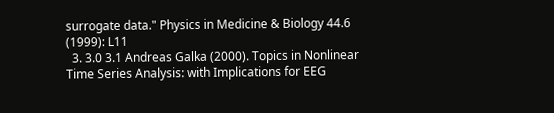surrogate data." Physics in Medicine & Biology 44.6 (1999): L11
  3. 3.0 3.1 Andreas Galka (2000). Topics in Nonlinear Time Series Analysis: with Implications for EEG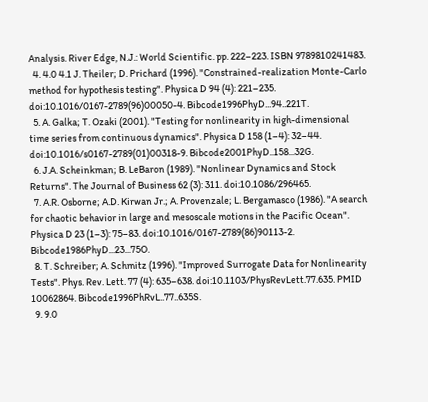Analysis. River Edge, N.J.: World Scientific. pp. 222–223. ISBN 9789810241483.
  4. 4.0 4.1 J. Theiler; D. Prichard (1996). "Constrained-realization Monte-Carlo method for hypothesis testing". Physica D 94 (4): 221–235. doi:10.1016/0167-2789(96)00050-4. Bibcode1996PhyD...94..221T.
  5. A. Galka; T. Ozaki (2001). "Testing for nonlinearity in high-dimensional time series from continuous dynamics". Physica D 158 (1–4): 32–44. doi:10.1016/s0167-2789(01)00318-9. Bibcode2001PhyD..158...32G.
  6. J.A. Scheinkman; B. LeBaron (1989). "Nonlinear Dynamics and Stock Returns". The Journal of Business 62 (3): 311. doi:10.1086/296465.
  7. A.R. Osborne; A.D. Kirwan Jr.; A. Provenzale; L. Bergamasco (1986). "A search for chaotic behavior in large and mesoscale motions in the Pacific Ocean". Physica D 23 (1–3): 75–83. doi:10.1016/0167-2789(86)90113-2. Bibcode1986PhyD...23...75O.
  8. T. Schreiber; A. Schmitz (1996). "Improved Surrogate Data for Nonlinearity Tests". Phys. Rev. Lett. 77 (4): 635–638. doi:10.1103/PhysRevLett.77.635. PMID 10062864. Bibcode1996PhRvL..77..635S.
  9. 9.0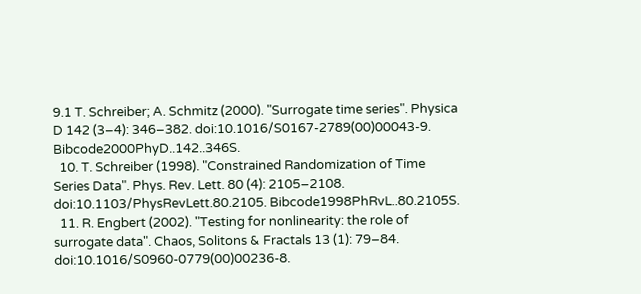9.1 T. Schreiber; A. Schmitz (2000). "Surrogate time series". Physica D 142 (3–4): 346–382. doi:10.1016/S0167-2789(00)00043-9. Bibcode2000PhyD..142..346S.
  10. T. Schreiber (1998). "Constrained Randomization of Time Series Data". Phys. Rev. Lett. 80 (4): 2105–2108. doi:10.1103/PhysRevLett.80.2105. Bibcode1998PhRvL..80.2105S.
  11. R. Engbert (2002). "Testing for nonlinearity: the role of surrogate data". Chaos, Solitons & Fractals 13 (1): 79–84. doi:10.1016/S0960-0779(00)00236-8.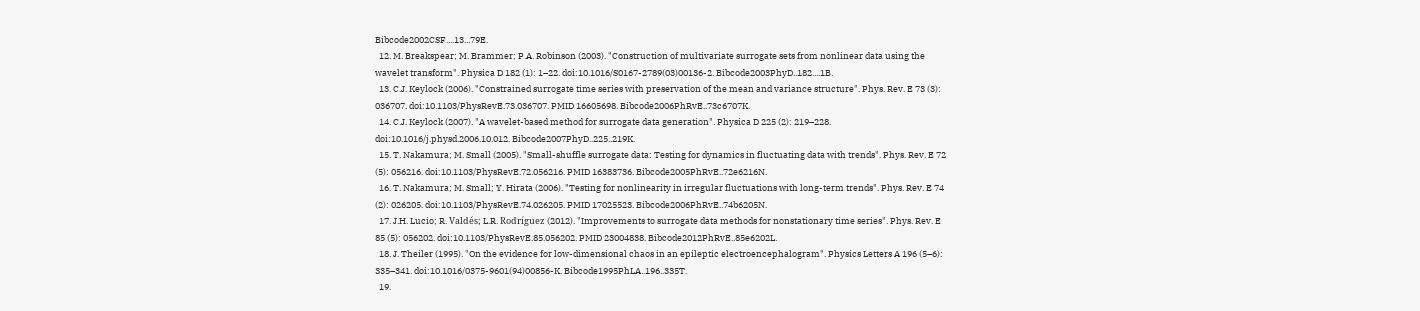Bibcode2002CSF....13...79E.
  12. M. Breakspear; M. Brammer; P.A. Robinson (2003). "Construction of multivariate surrogate sets from nonlinear data using the wavelet transform". Physica D 182 (1): 1–22. doi:10.1016/S0167-2789(03)00136-2. Bibcode2003PhyD..182....1B.
  13. C.J. Keylock (2006). "Constrained surrogate time series with preservation of the mean and variance structure". Phys. Rev. E 73 (3): 036707. doi:10.1103/PhysRevE.73.036707. PMID 16605698. Bibcode2006PhRvE..73c6707K.
  14. C.J. Keylock (2007). "A wavelet-based method for surrogate data generation". Physica D 225 (2): 219–228. doi:10.1016/j.physd.2006.10.012. Bibcode2007PhyD..225..219K.
  15. T. Nakamura; M. Small (2005). "Small-shuffle surrogate data: Testing for dynamics in fluctuating data with trends". Phys. Rev. E 72 (5): 056216. doi:10.1103/PhysRevE.72.056216. PMID 16383736. Bibcode2005PhRvE..72e6216N.
  16. T. Nakamura; M. Small; Y. Hirata (2006). "Testing for nonlinearity in irregular fluctuations with long-term trends". Phys. Rev. E 74 (2): 026205. doi:10.1103/PhysRevE.74.026205. PMID 17025523. Bibcode2006PhRvE..74b6205N.
  17. J.H. Lucio; R. Valdés; L.R. Rodríguez (2012). "Improvements to surrogate data methods for nonstationary time series". Phys. Rev. E 85 (5): 056202. doi:10.1103/PhysRevE.85.056202. PMID 23004838. Bibcode2012PhRvE..85e6202L.
  18. J. Theiler (1995). "On the evidence for low-dimensional chaos in an epileptic electroencephalogram". Physics Letters A 196 (5–6): 335–341. doi:10.1016/0375-9601(94)00856-K. Bibcode1995PhLA..196..335T.
  19.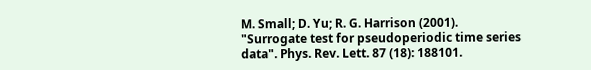M. Small; D. Yu; R. G. Harrison (2001). "Surrogate test for pseudoperiodic time series data". Phys. Rev. Lett. 87 (18): 188101.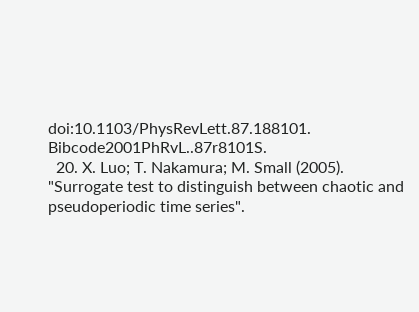doi:10.1103/PhysRevLett.87.188101. Bibcode2001PhRvL..87r8101S.
  20. X. Luo; T. Nakamura; M. Small (2005). "Surrogate test to distinguish between chaotic and pseudoperiodic time series".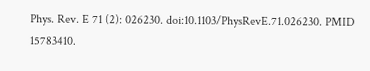Phys. Rev. E 71 (2): 026230. doi:10.1103/PhysRevE.71.026230. PMID 15783410.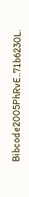Bibcode2005PhRvE..71b6230L.